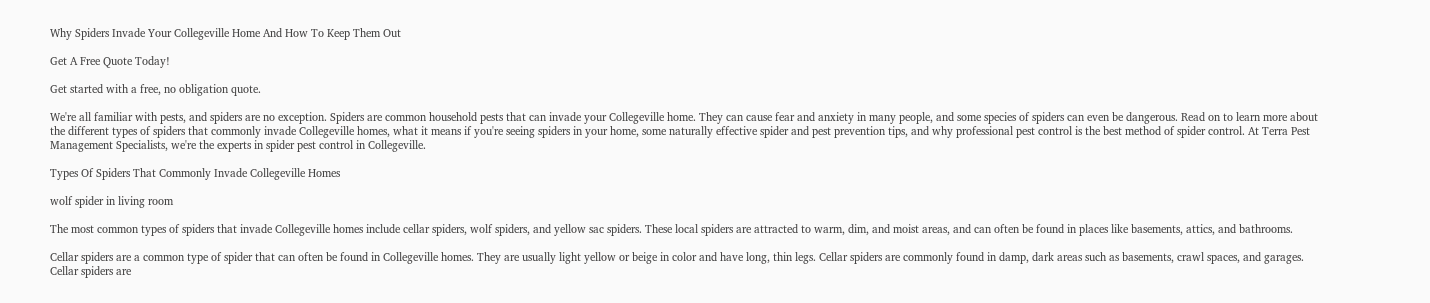Why Spiders Invade Your Collegeville Home And How To Keep Them Out

Get A Free Quote Today!

Get started with a free, no obligation quote.

We're all familiar with pests, and spiders are no exception. Spiders are common household pests that can invade your Collegeville home. They can cause fear and anxiety in many people, and some species of spiders can even be dangerous. Read on to learn more about the different types of spiders that commonly invade Collegeville homes, what it means if you're seeing spiders in your home, some naturally effective spider and pest prevention tips, and why professional pest control is the best method of spider control. At Terra Pest Management Specialists, we're the experts in spider pest control in Collegeville.

Types Of Spiders That Commonly Invade Collegeville Homes

wolf spider in living room

The most common types of spiders that invade Collegeville homes include cellar spiders, wolf spiders, and yellow sac spiders. These local spiders are attracted to warm, dim, and moist areas, and can often be found in places like basements, attics, and bathrooms.

Cellar spiders are a common type of spider that can often be found in Collegeville homes. They are usually light yellow or beige in color and have long, thin legs. Cellar spiders are commonly found in damp, dark areas such as basements, crawl spaces, and garages. Cellar spiders are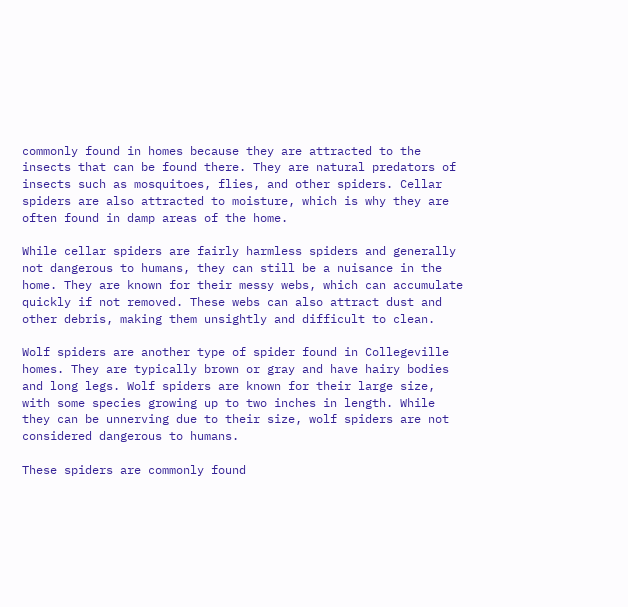commonly found in homes because they are attracted to the insects that can be found there. They are natural predators of insects such as mosquitoes, flies, and other spiders. Cellar spiders are also attracted to moisture, which is why they are often found in damp areas of the home.

While cellar spiders are fairly harmless spiders and generally not dangerous to humans, they can still be a nuisance in the home. They are known for their messy webs, which can accumulate quickly if not removed. These webs can also attract dust and other debris, making them unsightly and difficult to clean.

Wolf spiders are another type of spider found in Collegeville homes. They are typically brown or gray and have hairy bodies and long legs. Wolf spiders are known for their large size, with some species growing up to two inches in length. While they can be unnerving due to their size, wolf spiders are not considered dangerous to humans.

These spiders are commonly found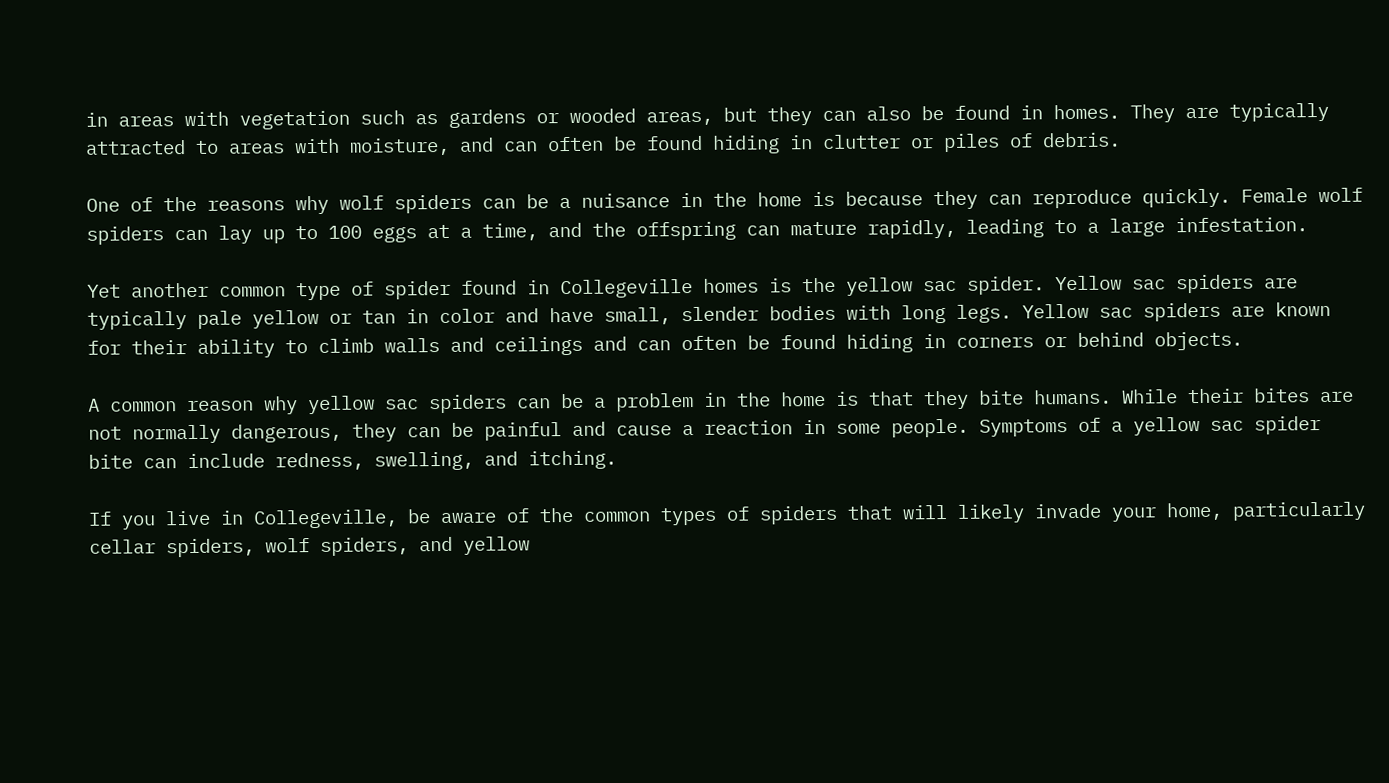in areas with vegetation such as gardens or wooded areas, but they can also be found in homes. They are typically attracted to areas with moisture, and can often be found hiding in clutter or piles of debris.

One of the reasons why wolf spiders can be a nuisance in the home is because they can reproduce quickly. Female wolf spiders can lay up to 100 eggs at a time, and the offspring can mature rapidly, leading to a large infestation.

Yet another common type of spider found in Collegeville homes is the yellow sac spider. Yellow sac spiders are typically pale yellow or tan in color and have small, slender bodies with long legs. Yellow sac spiders are known for their ability to climb walls and ceilings and can often be found hiding in corners or behind objects.

A common reason why yellow sac spiders can be a problem in the home is that they bite humans. While their bites are not normally dangerous, they can be painful and cause a reaction in some people. Symptoms of a yellow sac spider bite can include redness, swelling, and itching.

If you live in Collegeville, be aware of the common types of spiders that will likely invade your home, particularly cellar spiders, wolf spiders, and yellow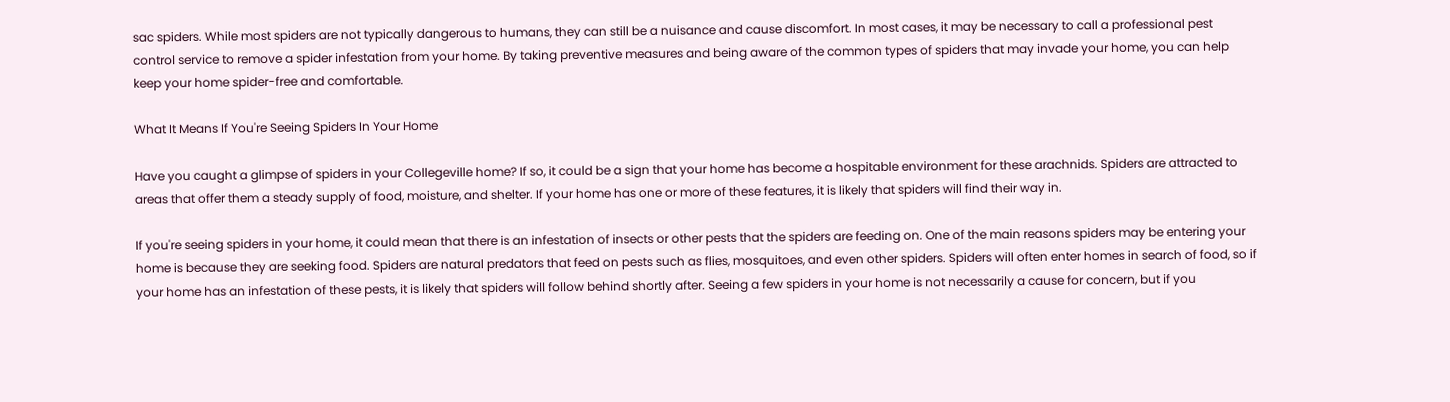sac spiders. While most spiders are not typically dangerous to humans, they can still be a nuisance and cause discomfort. In most cases, it may be necessary to call a professional pest control service to remove a spider infestation from your home. By taking preventive measures and being aware of the common types of spiders that may invade your home, you can help keep your home spider-free and comfortable.

What It Means If You're Seeing Spiders In Your Home

Have you caught a glimpse of spiders in your Collegeville home? If so, it could be a sign that your home has become a hospitable environment for these arachnids. Spiders are attracted to areas that offer them a steady supply of food, moisture, and shelter. If your home has one or more of these features, it is likely that spiders will find their way in.

If you're seeing spiders in your home, it could mean that there is an infestation of insects or other pests that the spiders are feeding on. One of the main reasons spiders may be entering your home is because they are seeking food. Spiders are natural predators that feed on pests such as flies, mosquitoes, and even other spiders. Spiders will often enter homes in search of food, so if your home has an infestation of these pests, it is likely that spiders will follow behind shortly after. Seeing a few spiders in your home is not necessarily a cause for concern, but if you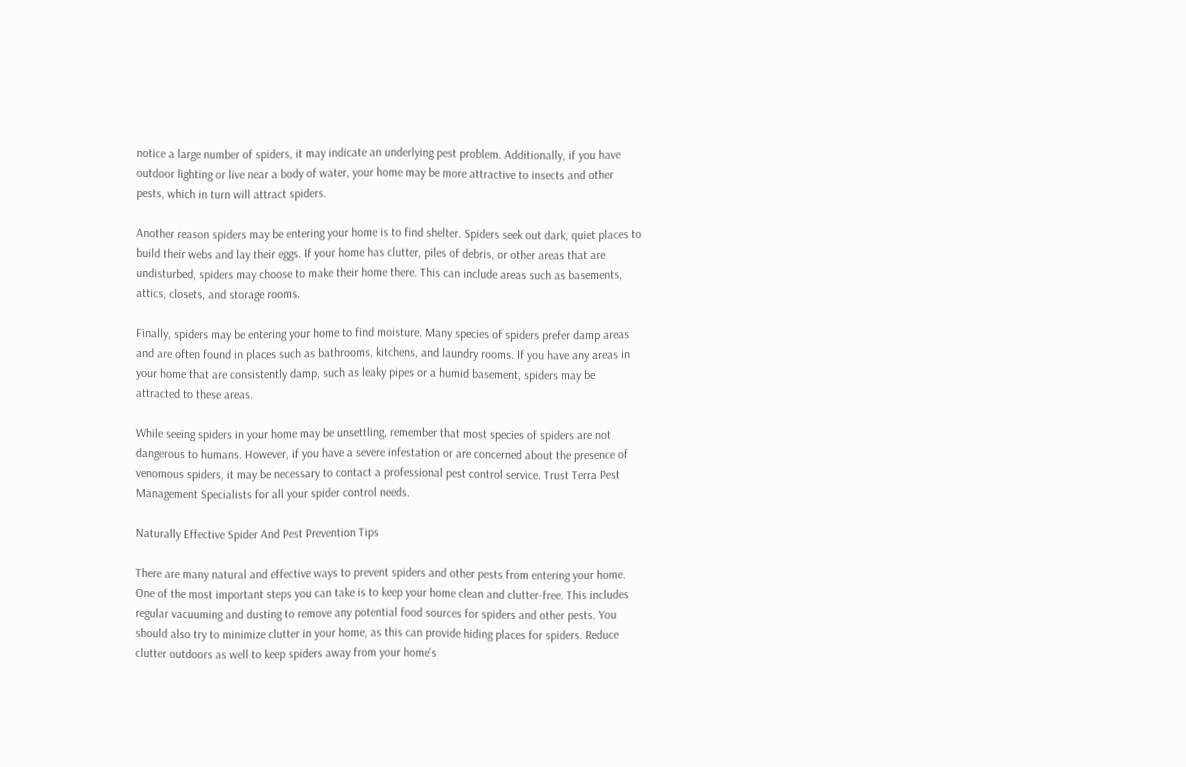notice a large number of spiders, it may indicate an underlying pest problem. Additionally, if you have outdoor lighting or live near a body of water, your home may be more attractive to insects and other pests, which in turn will attract spiders.

Another reason spiders may be entering your home is to find shelter. Spiders seek out dark, quiet places to build their webs and lay their eggs. If your home has clutter, piles of debris, or other areas that are undisturbed, spiders may choose to make their home there. This can include areas such as basements, attics, closets, and storage rooms.

Finally, spiders may be entering your home to find moisture. Many species of spiders prefer damp areas and are often found in places such as bathrooms, kitchens, and laundry rooms. If you have any areas in your home that are consistently damp, such as leaky pipes or a humid basement, spiders may be attracted to these areas.

While seeing spiders in your home may be unsettling, remember that most species of spiders are not dangerous to humans. However, if you have a severe infestation or are concerned about the presence of venomous spiders, it may be necessary to contact a professional pest control service. Trust Terra Pest Management Specialists for all your spider control needs.

Naturally Effective Spider And Pest Prevention Tips

There are many natural and effective ways to prevent spiders and other pests from entering your home. One of the most important steps you can take is to keep your home clean and clutter-free. This includes regular vacuuming and dusting to remove any potential food sources for spiders and other pests. You should also try to minimize clutter in your home, as this can provide hiding places for spiders. Reduce clutter outdoors as well to keep spiders away from your home's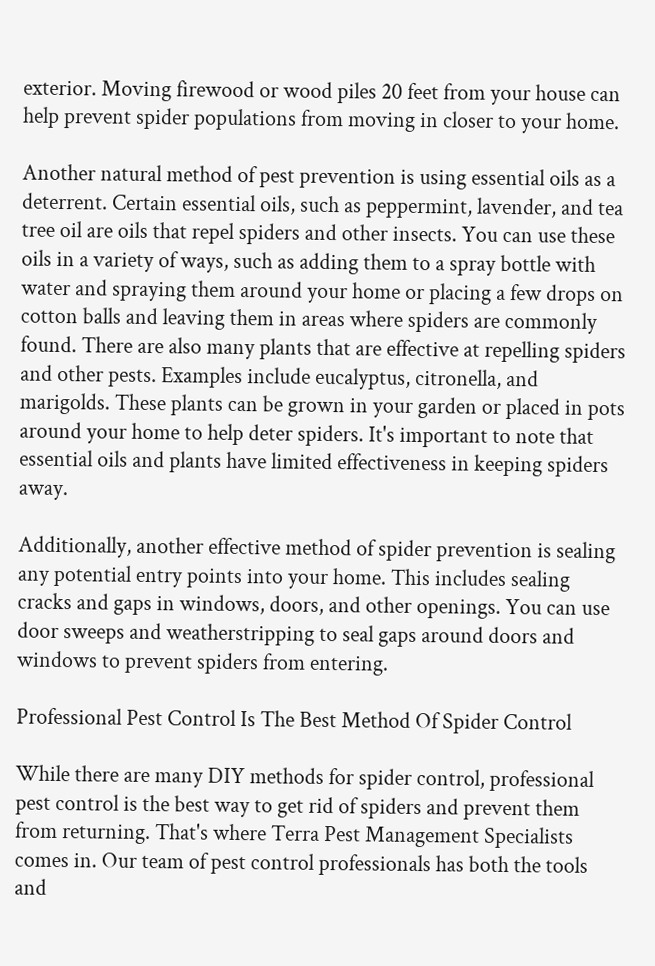exterior. Moving firewood or wood piles 20 feet from your house can help prevent spider populations from moving in closer to your home.

Another natural method of pest prevention is using essential oils as a deterrent. Certain essential oils, such as peppermint, lavender, and tea tree oil are oils that repel spiders and other insects. You can use these oils in a variety of ways, such as adding them to a spray bottle with water and spraying them around your home or placing a few drops on cotton balls and leaving them in areas where spiders are commonly found. There are also many plants that are effective at repelling spiders and other pests. Examples include eucalyptus, citronella, and marigolds. These plants can be grown in your garden or placed in pots around your home to help deter spiders. It's important to note that essential oils and plants have limited effectiveness in keeping spiders away.

Additionally, another effective method of spider prevention is sealing any potential entry points into your home. This includes sealing cracks and gaps in windows, doors, and other openings. You can use door sweeps and weatherstripping to seal gaps around doors and windows to prevent spiders from entering.

Professional Pest Control Is The Best Method Of Spider Control

While there are many DIY methods for spider control, professional pest control is the best way to get rid of spiders and prevent them from returning. That's where Terra Pest Management Specialists comes in. Our team of pest control professionals has both the tools and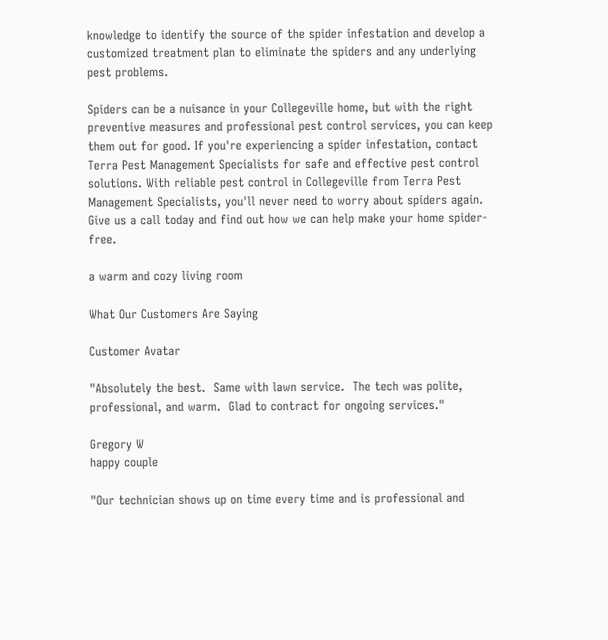knowledge to identify the source of the spider infestation and develop a customized treatment plan to eliminate the spiders and any underlying pest problems.

Spiders can be a nuisance in your Collegeville home, but with the right preventive measures and professional pest control services, you can keep them out for good. If you're experiencing a spider infestation, contact Terra Pest Management Specialists for safe and effective pest control solutions. With reliable pest control in Collegeville from Terra Pest Management Specialists, you'll never need to worry about spiders again. Give us a call today and find out how we can help make your home spider-free.

a warm and cozy living room

What Our Customers Are Saying

Customer Avatar

"Absolutely the best.  Same with lawn service.  The tech was polite, professional, and warm.  Glad to contract for ongoing services."

Gregory W
happy couple

"Our technician shows up on time every time and is professional and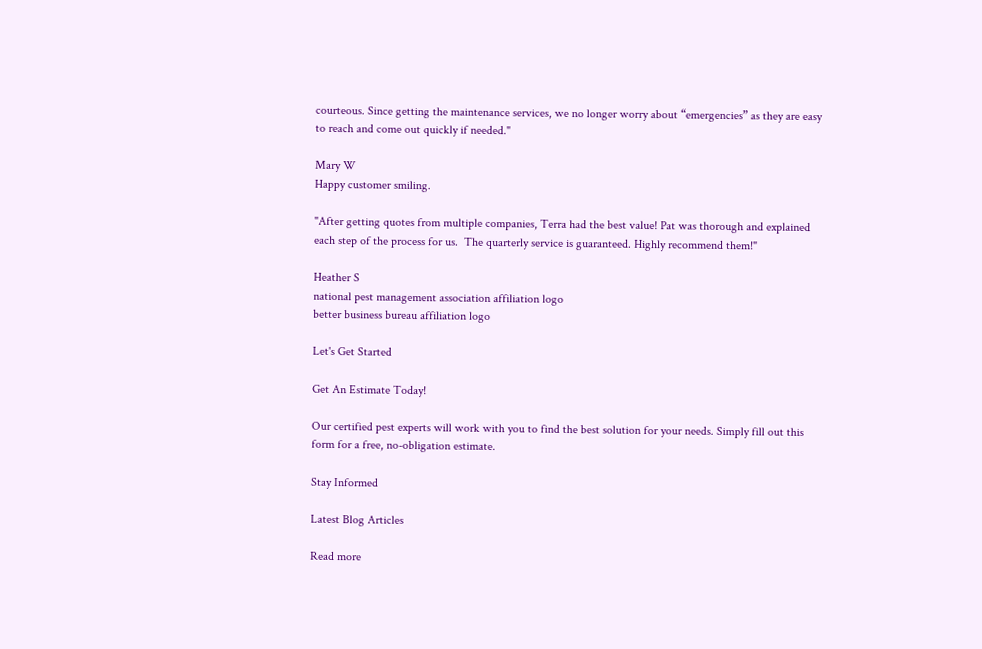courteous. Since getting the maintenance services, we no longer worry about “emergencies” as they are easy to reach and come out quickly if needed."

Mary W
Happy customer smiling.

"After getting quotes from multiple companies, Terra had the best value! Pat was thorough and explained each step of the process for us.  The quarterly service is guaranteed. Highly recommend them!"

Heather S
national pest management association affiliation logo
better business bureau affiliation logo

Let's Get Started

Get An Estimate Today!

Our certified pest experts will work with you to find the best solution for your needs. Simply fill out this form for a free, no-obligation estimate.

Stay Informed

Latest Blog Articles

Read more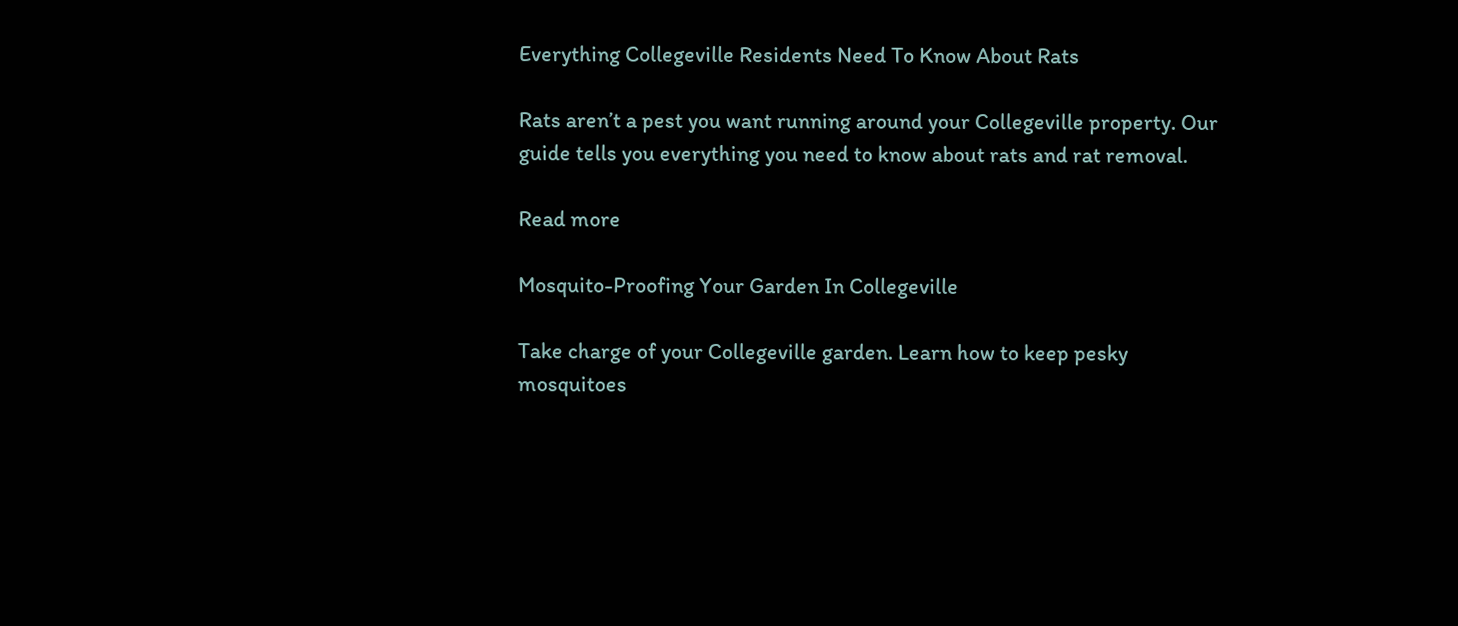Everything Collegeville Residents Need To Know About Rats

Rats aren’t a pest you want running around your Collegeville property. Our guide tells you everything you need to know about rats and rat removal.

Read more

Mosquito-Proofing Your Garden In Collegeville

Take charge of your Collegeville garden. Learn how to keep pesky mosquitoes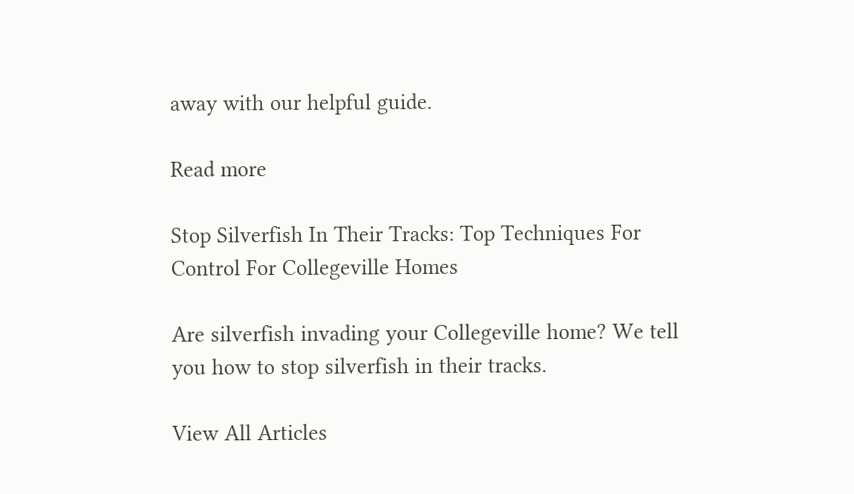away with our helpful guide.

Read more

Stop Silverfish In Their Tracks: Top Techniques For Control For Collegeville Homes

Are silverfish invading your Collegeville home? We tell you how to stop silverfish in their tracks.

View All Articles